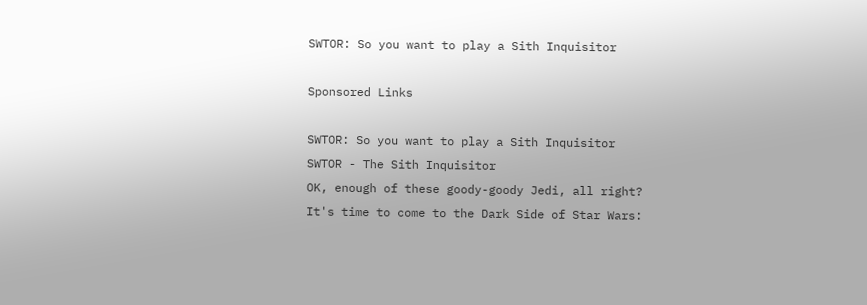SWTOR: So you want to play a Sith Inquisitor

Sponsored Links

SWTOR: So you want to play a Sith Inquisitor
SWTOR - The Sith Inquisitor
OK, enough of these goody-goody Jedi, all right? It's time to come to the Dark Side of Star Wars: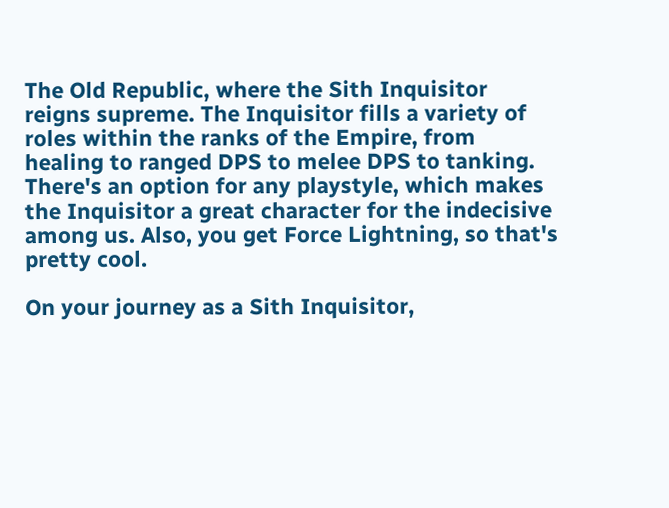The Old Republic, where the Sith Inquisitor reigns supreme. The Inquisitor fills a variety of roles within the ranks of the Empire, from healing to ranged DPS to melee DPS to tanking. There's an option for any playstyle, which makes the Inquisitor a great character for the indecisive among us. Also, you get Force Lightning, so that's pretty cool.

On your journey as a Sith Inquisitor,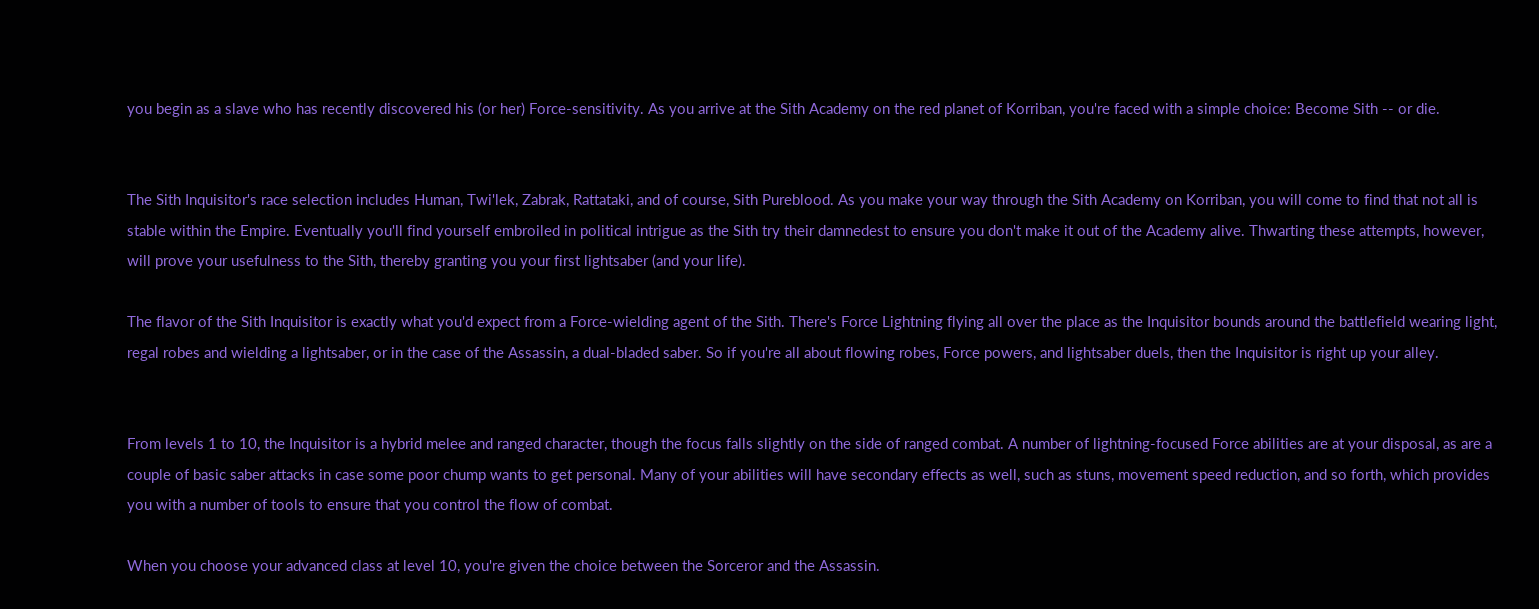you begin as a slave who has recently discovered his (or her) Force-sensitivity. As you arrive at the Sith Academy on the red planet of Korriban, you're faced with a simple choice: Become Sith -- or die.


The Sith Inquisitor's race selection includes Human, Twi'lek, Zabrak, Rattataki, and of course, Sith Pureblood. As you make your way through the Sith Academy on Korriban, you will come to find that not all is stable within the Empire. Eventually you'll find yourself embroiled in political intrigue as the Sith try their damnedest to ensure you don't make it out of the Academy alive. Thwarting these attempts, however, will prove your usefulness to the Sith, thereby granting you your first lightsaber (and your life).

The flavor of the Sith Inquisitor is exactly what you'd expect from a Force-wielding agent of the Sith. There's Force Lightning flying all over the place as the Inquisitor bounds around the battlefield wearing light, regal robes and wielding a lightsaber, or in the case of the Assassin, a dual-bladed saber. So if you're all about flowing robes, Force powers, and lightsaber duels, then the Inquisitor is right up your alley.


From levels 1 to 10, the Inquisitor is a hybrid melee and ranged character, though the focus falls slightly on the side of ranged combat. A number of lightning-focused Force abilities are at your disposal, as are a couple of basic saber attacks in case some poor chump wants to get personal. Many of your abilities will have secondary effects as well, such as stuns, movement speed reduction, and so forth, which provides you with a number of tools to ensure that you control the flow of combat.

When you choose your advanced class at level 10, you're given the choice between the Sorceror and the Assassin.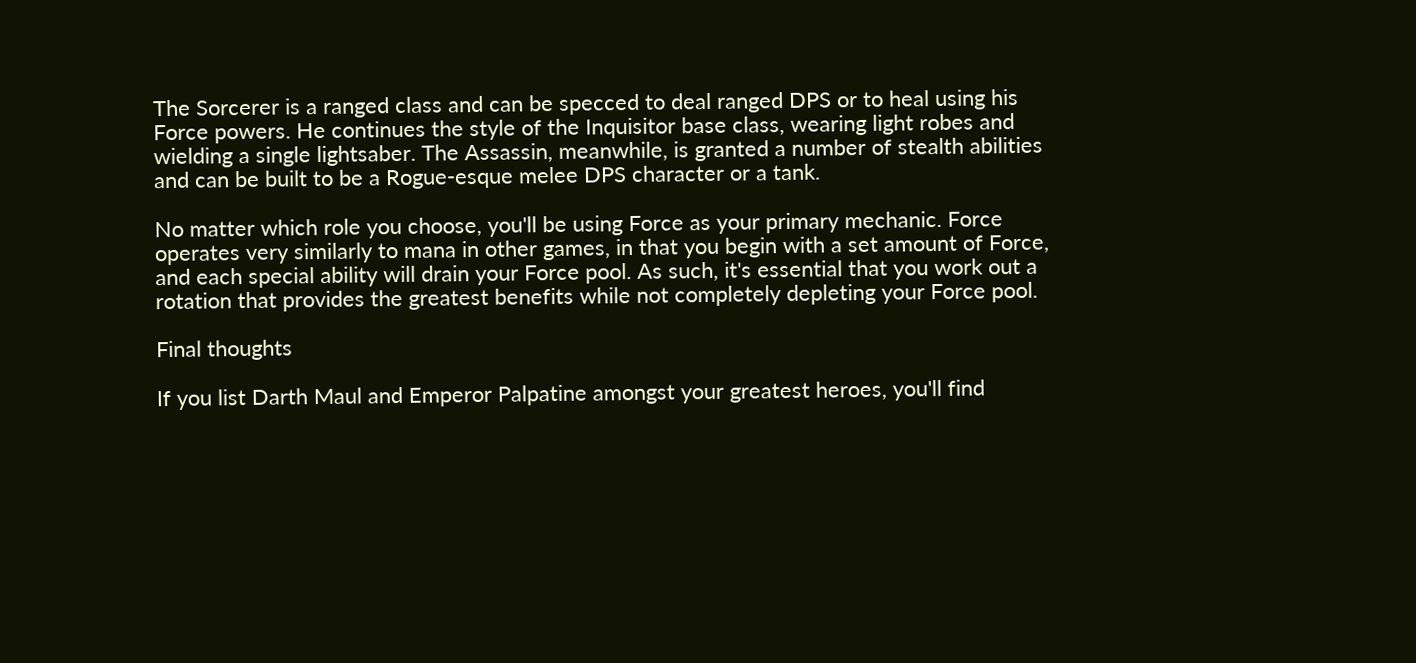The Sorcerer is a ranged class and can be specced to deal ranged DPS or to heal using his Force powers. He continues the style of the Inquisitor base class, wearing light robes and wielding a single lightsaber. The Assassin, meanwhile, is granted a number of stealth abilities and can be built to be a Rogue-esque melee DPS character or a tank.

No matter which role you choose, you'll be using Force as your primary mechanic. Force operates very similarly to mana in other games, in that you begin with a set amount of Force, and each special ability will drain your Force pool. As such, it's essential that you work out a rotation that provides the greatest benefits while not completely depleting your Force pool.

Final thoughts

If you list Darth Maul and Emperor Palpatine amongst your greatest heroes, you'll find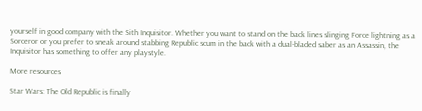yourself in good company with the Sith Inquisitor. Whether you want to stand on the back lines slinging Force lightning as a Sorceror or you prefer to sneak around stabbing Republic scum in the back with a dual-bladed saber as an Assassin, the Inquisitor has something to offer any playstyle.

More resources

Star Wars: The Old Republic is finally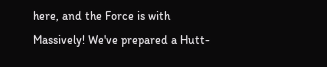here, and the Force is with Massively! We've prepared a Hutt-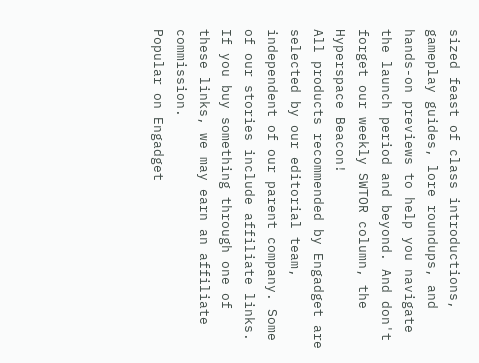sized feast of class introductions, gameplay guides, lore roundups, and hands-on previews to help you navigate the launch period and beyond. And don't forget our weekly SWTOR column, the Hyperspace Beacon!
All products recommended by Engadget are selected by our editorial team, independent of our parent company. Some of our stories include affiliate links. If you buy something through one of these links, we may earn an affiliate commission.
Popular on Engadget